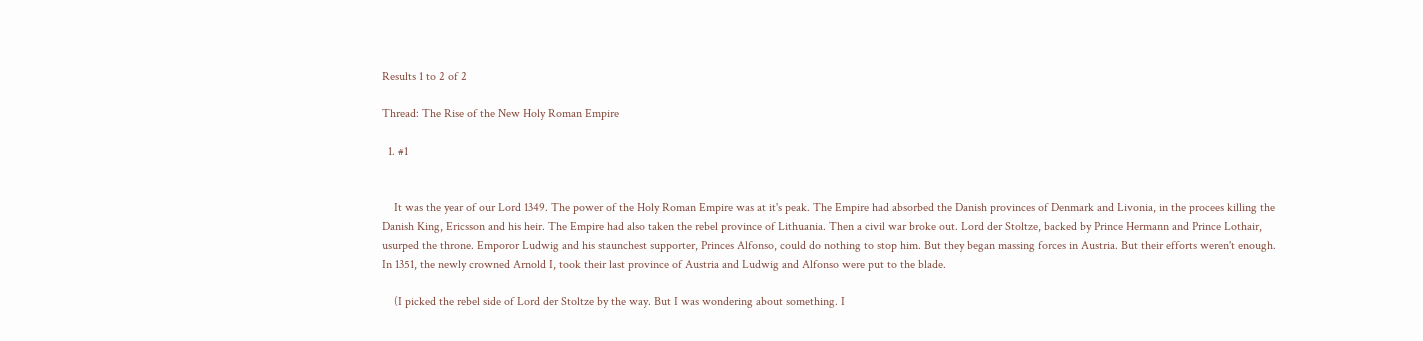Results 1 to 2 of 2

Thread: The Rise of the New Holy Roman Empire

  1. #1


    It was the year of our Lord 1349. The power of the Holy Roman Empire was at it's peak. The Empire had absorbed the Danish provinces of Denmark and Livonia, in the procees killing the Danish King, Ericsson and his heir. The Empire had also taken the rebel province of Lithuania. Then a civil war broke out. Lord der Stoltze, backed by Prince Hermann and Prince Lothair, usurped the throne. Emporor Ludwig and his staunchest supporter, Princes Alfonso, could do nothing to stop him. But they began massing forces in Austria. But their efforts weren't enough. In 1351, the newly crowned Arnold I, took their last province of Austria and Ludwig and Alfonso were put to the blade.

    (I picked the rebel side of Lord der Stoltze by the way. But I was wondering about something. I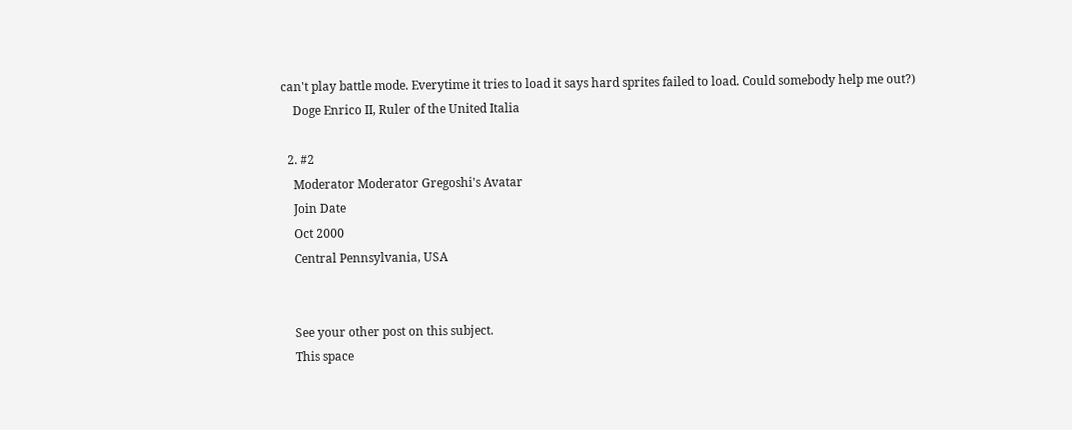can't play battle mode. Everytime it tries to load it says hard sprites failed to load. Could somebody help me out?)
    Doge Enrico II, Ruler of the United Italia

  2. #2
    Moderator Moderator Gregoshi's Avatar
    Join Date
    Oct 2000
    Central Pennsylvania, USA


    See your other post on this subject.
    This space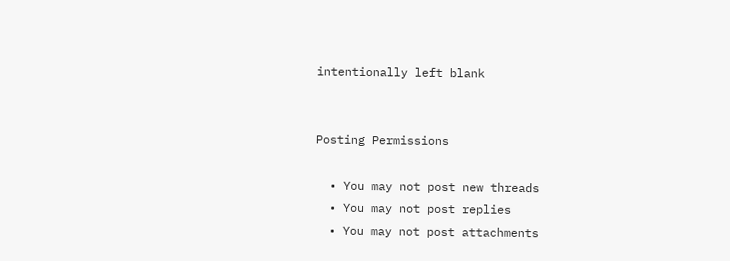intentionally left blank


Posting Permissions

  • You may not post new threads
  • You may not post replies
  • You may not post attachments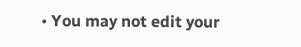• You may not edit your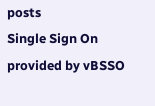posts
Single Sign On provided by vBSSO